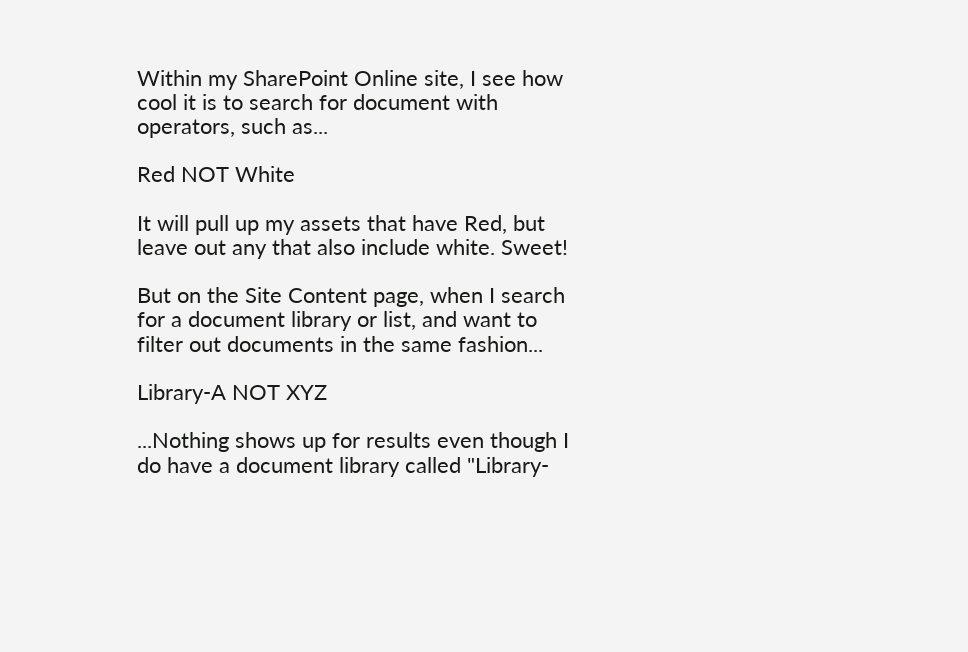Within my SharePoint Online site, I see how cool it is to search for document with operators, such as...

Red NOT White

It will pull up my assets that have Red, but leave out any that also include white. Sweet!

But on the Site Content page, when I search for a document library or list, and want to filter out documents in the same fashion...

Library-A NOT XYZ

...Nothing shows up for results even though I do have a document library called "Library-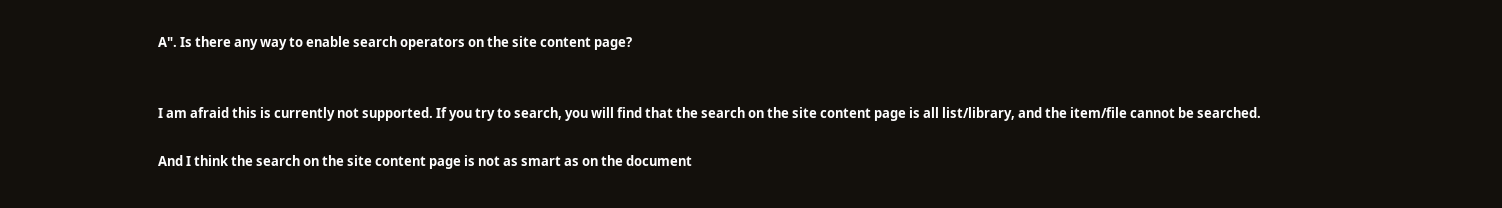A". Is there any way to enable search operators on the site content page?


I am afraid this is currently not supported. If you try to search, you will find that the search on the site content page is all list/library, and the item/file cannot be searched.

And I think the search on the site content page is not as smart as on the document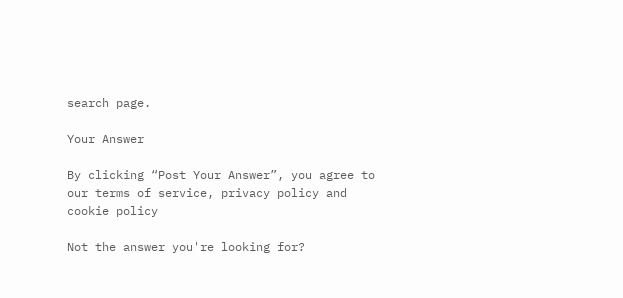search page.

Your Answer

By clicking “Post Your Answer”, you agree to our terms of service, privacy policy and cookie policy

Not the answer you're looking for?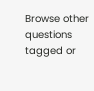Browse other questions tagged or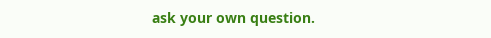ask your own question.